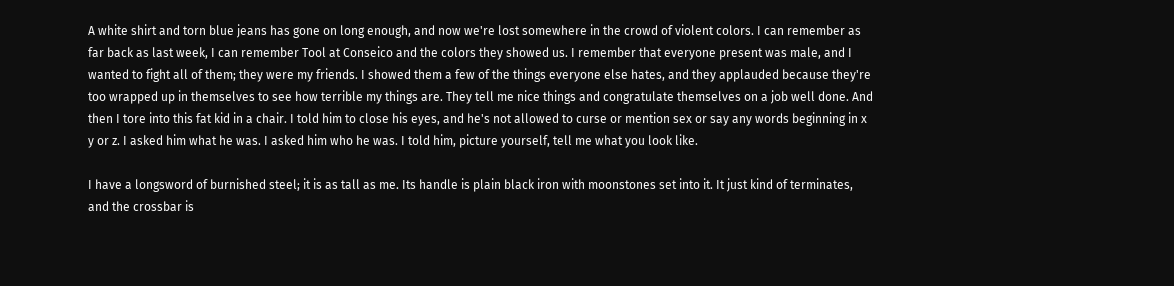A white shirt and torn blue jeans has gone on long enough, and now we're lost somewhere in the crowd of violent colors. I can remember as far back as last week, I can remember Tool at Conseico and the colors they showed us. I remember that everyone present was male, and I wanted to fight all of them; they were my friends. I showed them a few of the things everyone else hates, and they applauded because they're too wrapped up in themselves to see how terrible my things are. They tell me nice things and congratulate themselves on a job well done. And then I tore into this fat kid in a chair. I told him to close his eyes, and he's not allowed to curse or mention sex or say any words beginning in x y or z. I asked him what he was. I asked him who he was. I told him, picture yourself, tell me what you look like.

I have a longsword of burnished steel; it is as tall as me. Its handle is plain black iron with moonstones set into it. It just kind of terminates, and the crossbar is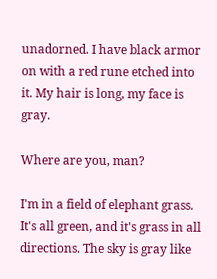unadorned. I have black armor on with a red rune etched into it. My hair is long, my face is gray.

Where are you, man?

I'm in a field of elephant grass. It's all green, and it's grass in all directions. The sky is gray like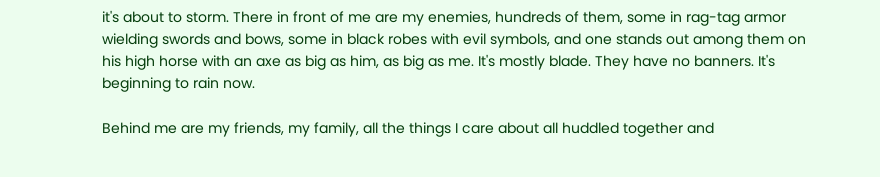it's about to storm. There in front of me are my enemies, hundreds of them, some in rag-tag armor wielding swords and bows, some in black robes with evil symbols, and one stands out among them on his high horse with an axe as big as him, as big as me. It's mostly blade. They have no banners. It's beginning to rain now.

Behind me are my friends, my family, all the things I care about all huddled together and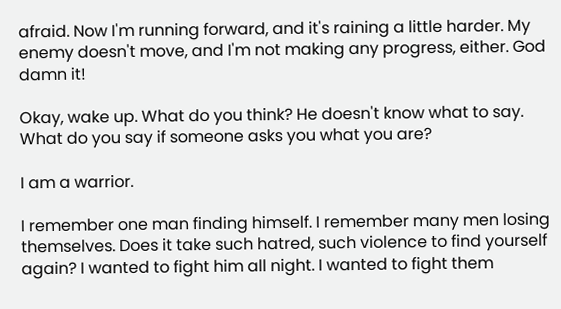afraid. Now I'm running forward, and it's raining a little harder. My enemy doesn't move, and I'm not making any progress, either. God damn it!

Okay, wake up. What do you think? He doesn't know what to say. What do you say if someone asks you what you are?

I am a warrior.

I remember one man finding himself. I remember many men losing themselves. Does it take such hatred, such violence to find yourself again? I wanted to fight him all night. I wanted to fight them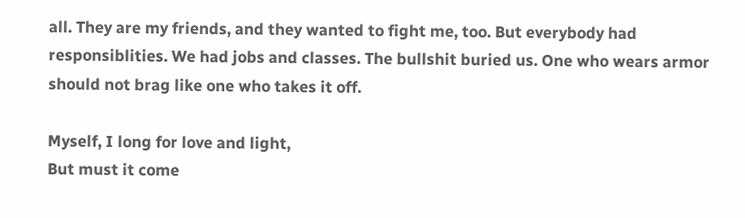all. They are my friends, and they wanted to fight me, too. But everybody had responsiblities. We had jobs and classes. The bullshit buried us. One who wears armor should not brag like one who takes it off.

Myself, I long for love and light,
But must it come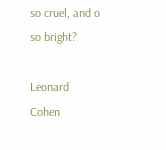so cruel, and o so bright?

Leonard Cohen